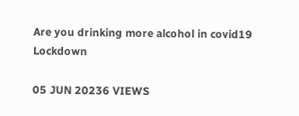Are you drinking more alcohol in covid19 Lockdown

05 JUN 20236 VIEWS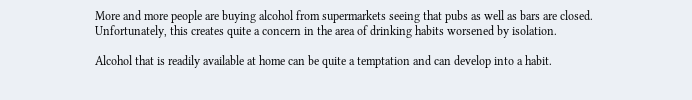More and more people are buying alcohol from supermarkets seeing that pubs as well as bars are closed. Unfortunately, this creates quite a concern in the area of drinking habits worsened by isolation.

Alcohol that is readily available at home can be quite a temptation and can develop into a habit.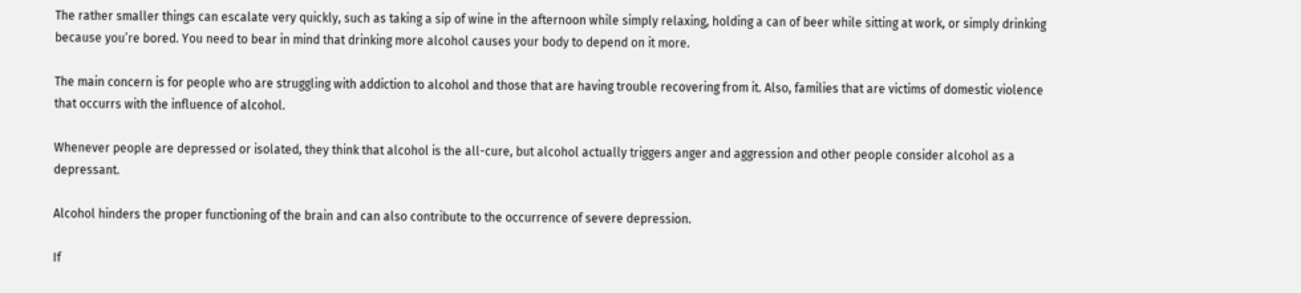The rather smaller things can escalate very quickly, such as taking a sip of wine in the afternoon while simply relaxing, holding a can of beer while sitting at work, or simply drinking because you’re bored. You need to bear in mind that drinking more alcohol causes your body to depend on it more.

The main concern is for people who are struggling with addiction to alcohol and those that are having trouble recovering from it. Also, families that are victims of domestic violence that occurrs with the influence of alcohol.

Whenever people are depressed or isolated, they think that alcohol is the all-cure, but alcohol actually triggers anger and aggression and other people consider alcohol as a depressant.

Alcohol hinders the proper functioning of the brain and can also contribute to the occurrence of severe depression.

If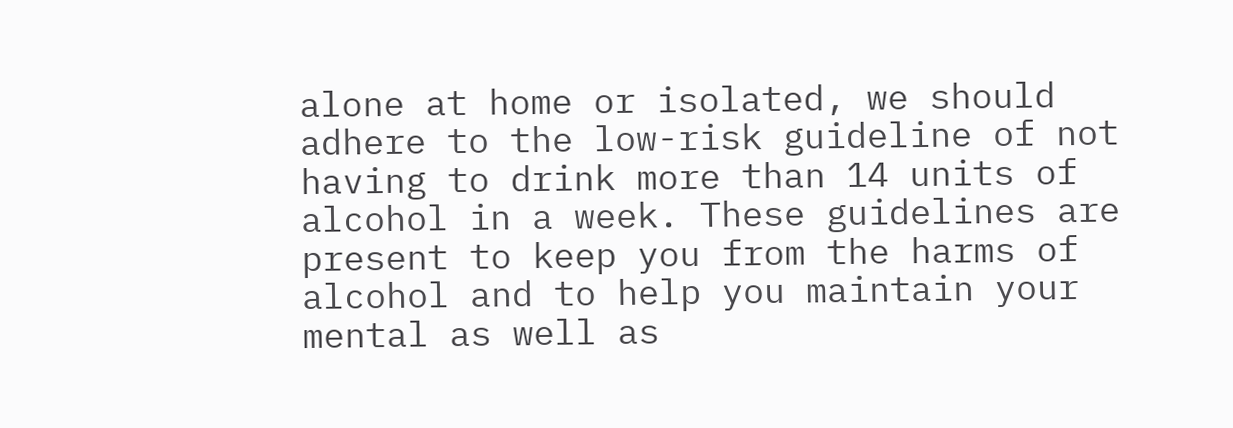alone at home or isolated, we should adhere to the low-risk guideline of not having to drink more than 14 units of alcohol in a week. These guidelines are present to keep you from the harms of alcohol and to help you maintain your mental as well as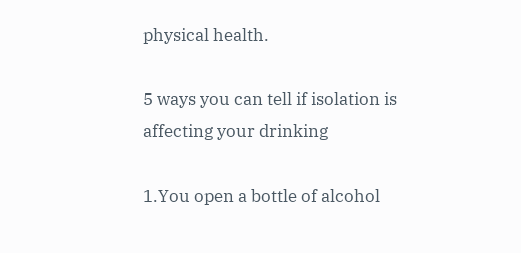physical health.

5 ways you can tell if isolation is affecting your drinking

1.You open a bottle of alcohol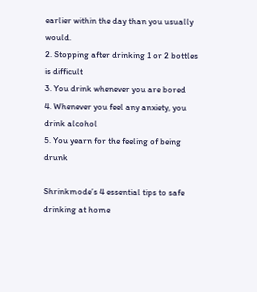earlier within the day than you usually would.
2. Stopping after drinking 1 or 2 bottles is difficult
3. You drink whenever you are bored
4. Whenever you feel any anxiety, you drink alcohol
5. You yearn for the feeling of being drunk

Shrinkmode’s 4 essential tips to safe drinking at home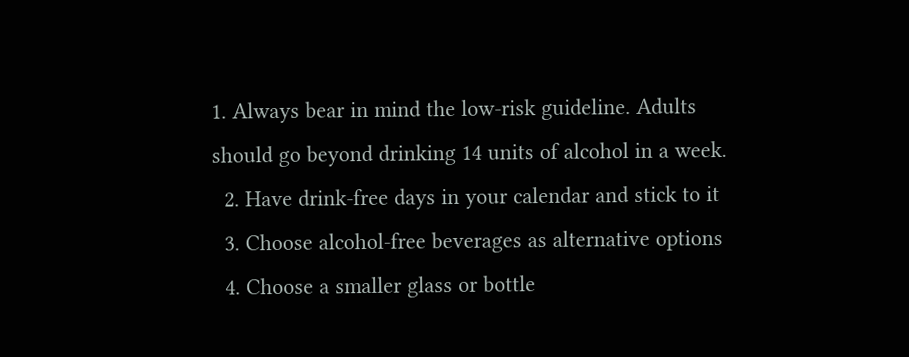1. Always bear in mind the low-risk guideline. Adults should go beyond drinking 14 units of alcohol in a week.
  2. Have drink-free days in your calendar and stick to it
  3. Choose alcohol-free beverages as alternative options
  4. Choose a smaller glass or bottle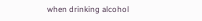when drinking alcohol